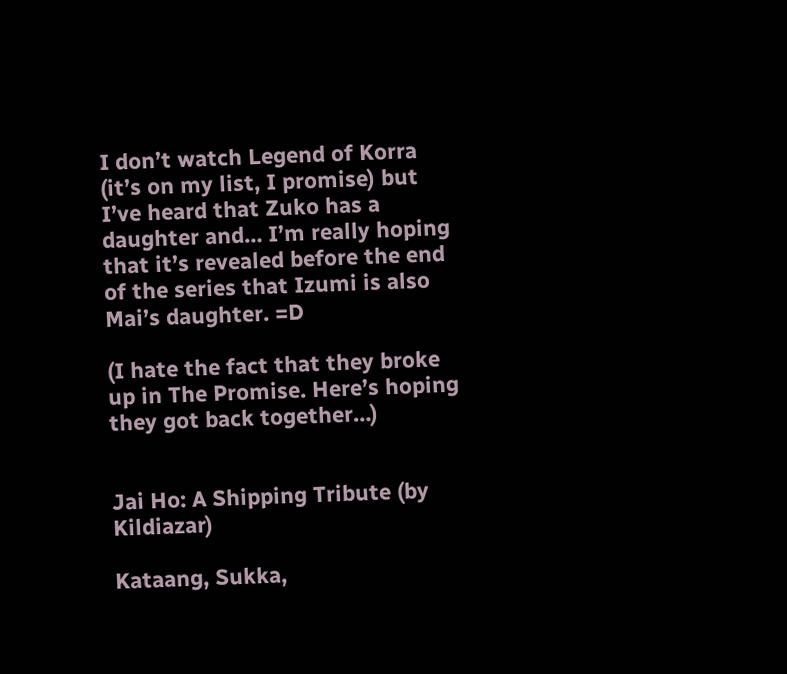I don’t watch Legend of Korra (it’s on my list, I promise) but I’ve heard that Zuko has a daughter and… I’m really hoping that it’s revealed before the end of the series that Izumi is also Mai’s daughter. =D

(I hate the fact that they broke up in The Promise. Here’s hoping they got back together…)


Jai Ho: A Shipping Tribute (by Kildiazar)

Kataang, Sukka,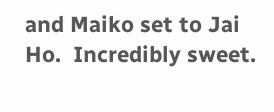and Maiko set to Jai Ho.  Incredibly sweet.